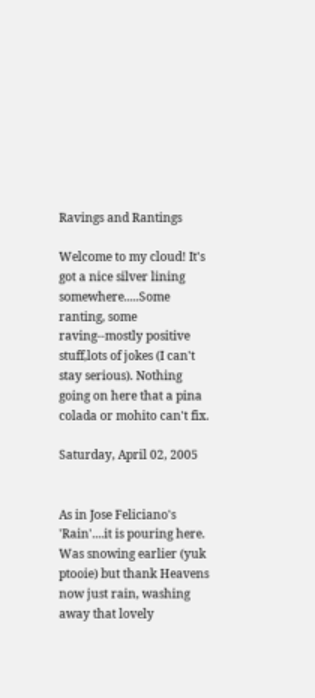Ravings and Rantings

Welcome to my cloud! It's got a nice silver lining somewhere.....Some ranting, some raving--mostly positive stuff,lots of jokes (I can't stay serious). Nothing going on here that a pina colada or mohito can't fix.

Saturday, April 02, 2005


As in Jose Feliciano's 'Rain'....it is pouring here. Was snowing earlier (yuk ptooie) but thank Heavens now just rain, washing away that lovely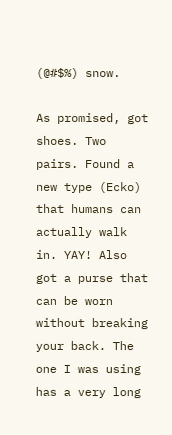(@#$%) snow.

As promised, got shoes. Two pairs. Found a new type (Ecko) that humans can actually walk in. YAY! Also got a purse that can be worn without breaking your back. The one I was using has a very long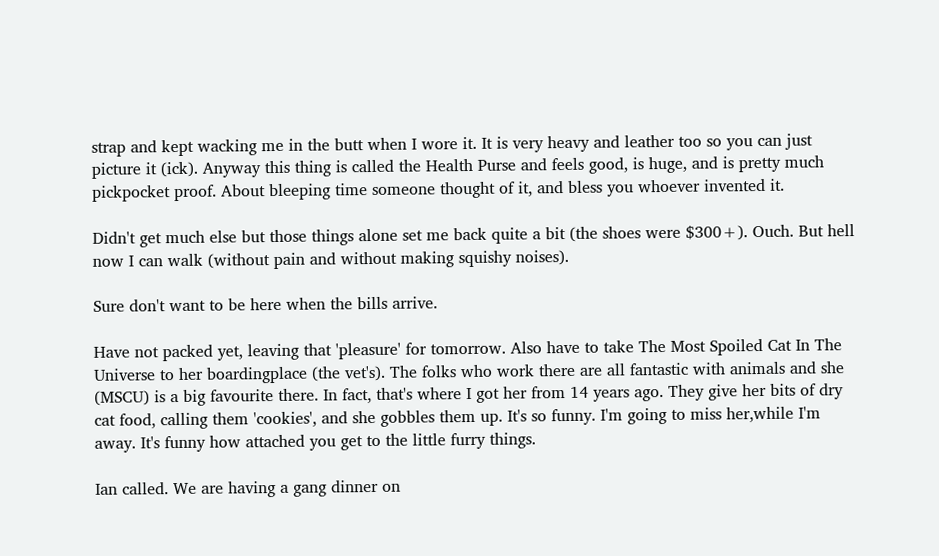strap and kept wacking me in the butt when I wore it. It is very heavy and leather too so you can just picture it (ick). Anyway this thing is called the Health Purse and feels good, is huge, and is pretty much pickpocket proof. About bleeping time someone thought of it, and bless you whoever invented it.

Didn't get much else but those things alone set me back quite a bit (the shoes were $300+). Ouch. But hell now I can walk (without pain and without making squishy noises).

Sure don't want to be here when the bills arrive.

Have not packed yet, leaving that 'pleasure' for tomorrow. Also have to take The Most Spoiled Cat In The Universe to her boardingplace (the vet's). The folks who work there are all fantastic with animals and she (MSCU) is a big favourite there. In fact, that's where I got her from 14 years ago. They give her bits of dry cat food, calling them 'cookies', and she gobbles them up. It's so funny. I'm going to miss her,while I'm away. It's funny how attached you get to the little furry things.

Ian called. We are having a gang dinner on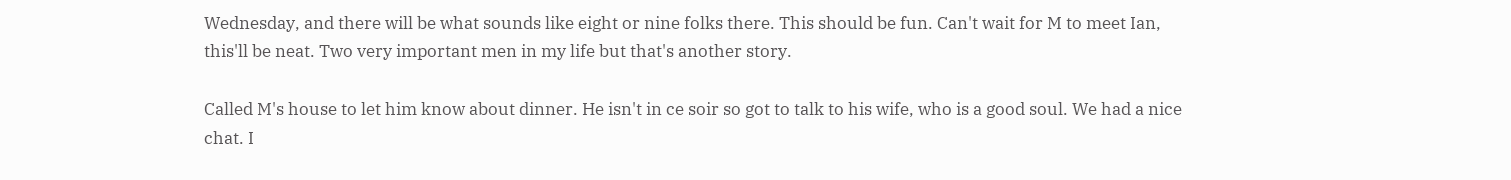Wednesday, and there will be what sounds like eight or nine folks there. This should be fun. Can't wait for M to meet Ian, this'll be neat. Two very important men in my life but that's another story.

Called M's house to let him know about dinner. He isn't in ce soir so got to talk to his wife, who is a good soul. We had a nice chat. I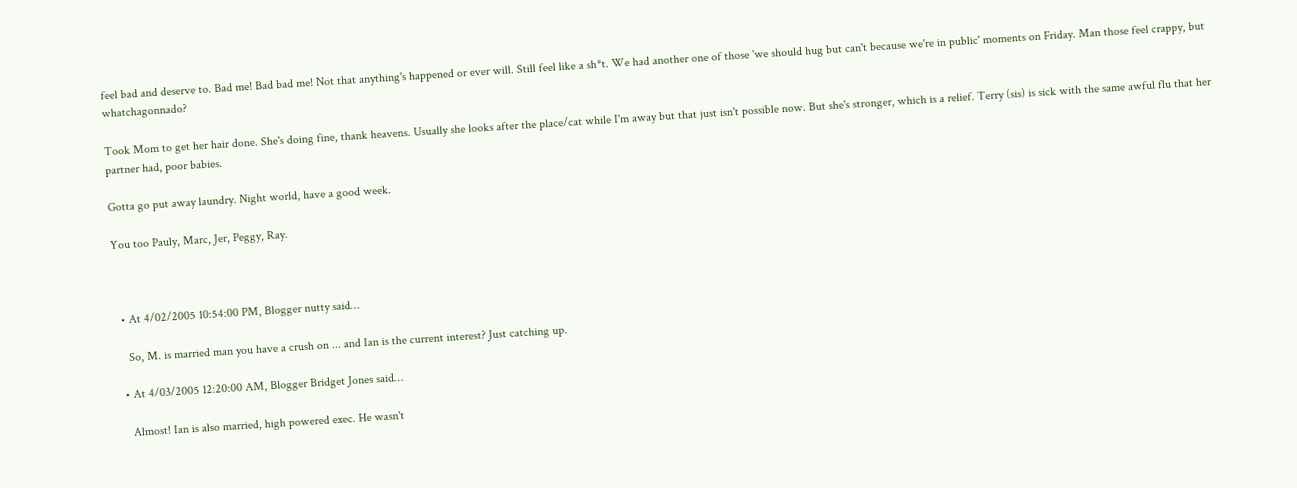feel bad and deserve to. Bad me! Bad bad me! Not that anything's happened or ever will. Still feel like a sh*t. We had another one of those 'we should hug but can't because we're in public' moments on Friday. Man those feel crappy, but whatchagonnado?

Took Mom to get her hair done. She's doing fine, thank heavens. Usually she looks after the place/cat while I'm away but that just isn't possible now. But she's stronger, which is a relief. Terry (sis) is sick with the same awful flu that her partner had, poor babies.

Gotta go put away laundry. Night world, have a good week.

You too Pauly, Marc, Jer, Peggy, Ray.



  • At 4/02/2005 10:54:00 PM, Blogger nutty said…

    So, M. is married man you have a crush on ... and Ian is the current interest? Just catching up.

  • At 4/03/2005 12:20:00 AM, Blogger Bridget Jones said…

    Almost! Ian is also married, high powered exec. He wasn't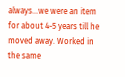always...we were an item for about 4-5 years till he moved away. Worked in the same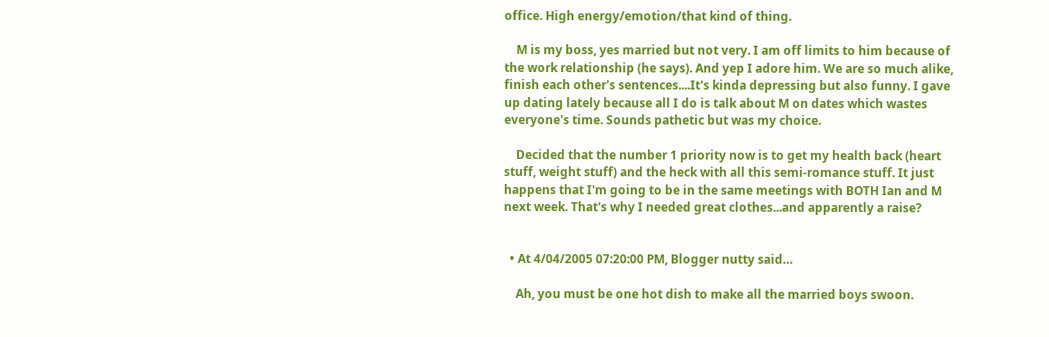office. High energy/emotion/that kind of thing.

    M is my boss, yes married but not very. I am off limits to him because of the work relationship (he says). And yep I adore him. We are so much alike, finish each other's sentences....It's kinda depressing but also funny. I gave up dating lately because all I do is talk about M on dates which wastes everyone's time. Sounds pathetic but was my choice.

    Decided that the number 1 priority now is to get my health back (heart stuff, weight stuff) and the heck with all this semi-romance stuff. It just happens that I'm going to be in the same meetings with BOTH Ian and M next week. That's why I needed great clothes...and apparently a raise?


  • At 4/04/2005 07:20:00 PM, Blogger nutty said…

    Ah, you must be one hot dish to make all the married boys swoon.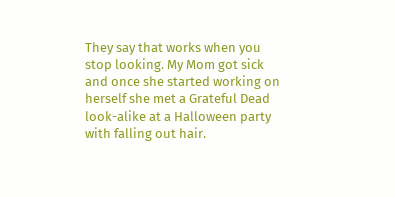They say that works when you stop looking. My Mom got sick and once she started working on herself she met a Grateful Dead look-alike at a Halloween party with falling out hair.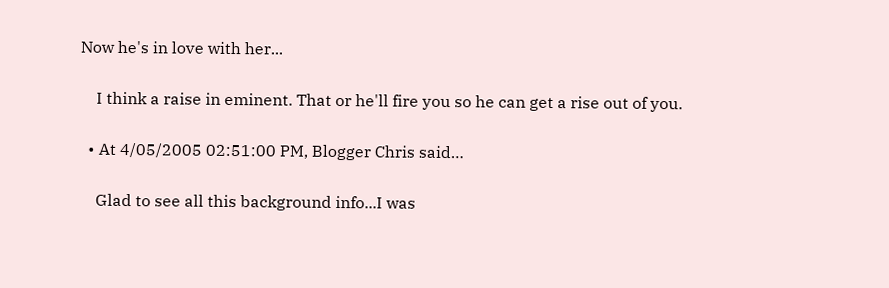Now he's in love with her...

    I think a raise in eminent. That or he'll fire you so he can get a rise out of you.

  • At 4/05/2005 02:51:00 PM, Blogger Chris said…

    Glad to see all this background info...I was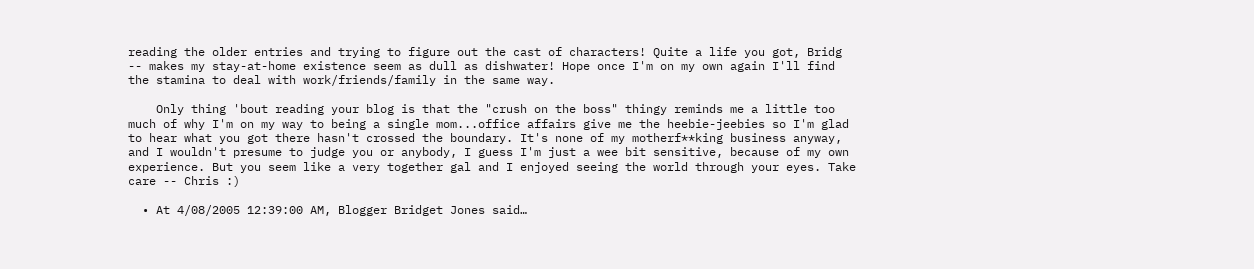reading the older entries and trying to figure out the cast of characters! Quite a life you got, Bridg -- makes my stay-at-home existence seem as dull as dishwater! Hope once I'm on my own again I'll find the stamina to deal with work/friends/family in the same way.

    Only thing 'bout reading your blog is that the "crush on the boss" thingy reminds me a little too much of why I'm on my way to being a single mom...office affairs give me the heebie-jeebies so I'm glad to hear what you got there hasn't crossed the boundary. It's none of my motherf**king business anyway, and I wouldn't presume to judge you or anybody, I guess I'm just a wee bit sensitive, because of my own experience. But you seem like a very together gal and I enjoyed seeing the world through your eyes. Take care -- Chris :)

  • At 4/08/2005 12:39:00 AM, Blogger Bridget Jones said…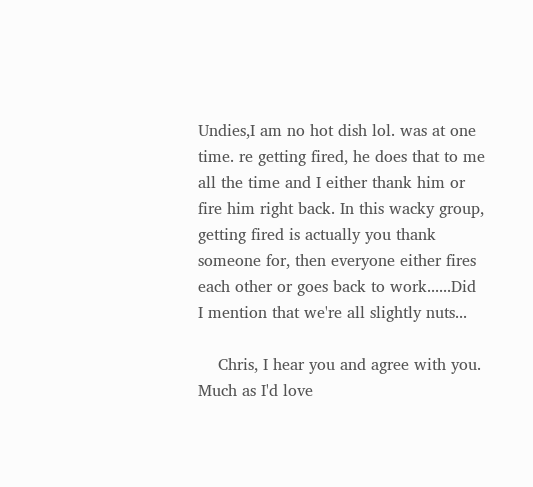Undies,I am no hot dish lol. was at one time. re getting fired, he does that to me all the time and I either thank him or fire him right back. In this wacky group, getting fired is actually you thank someone for, then everyone either fires each other or goes back to work......Did I mention that we're all slightly nuts...

    Chris, I hear you and agree with you. Much as I'd love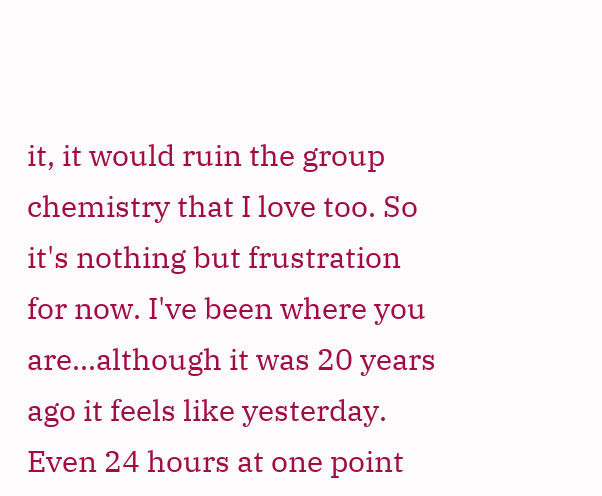it, it would ruin the group chemistry that I love too. So it's nothing but frustration for now. I've been where you are...although it was 20 years ago it feels like yesterday. Even 24 hours at one point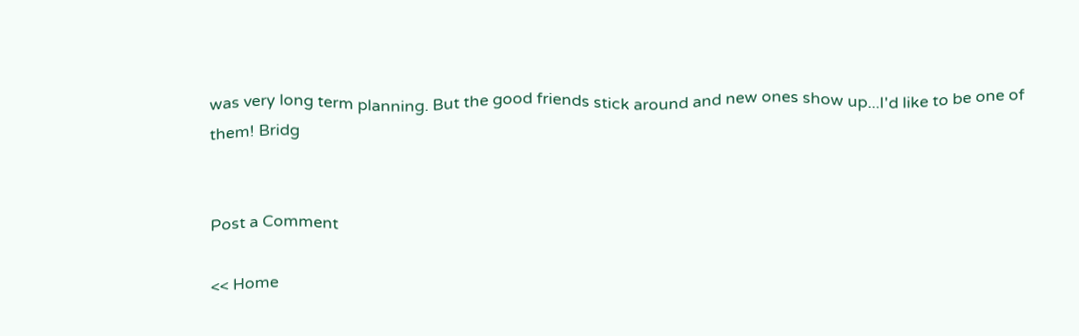was very long term planning. But the good friends stick around and new ones show up...I'd like to be one of them! Bridg


Post a Comment

<< Home